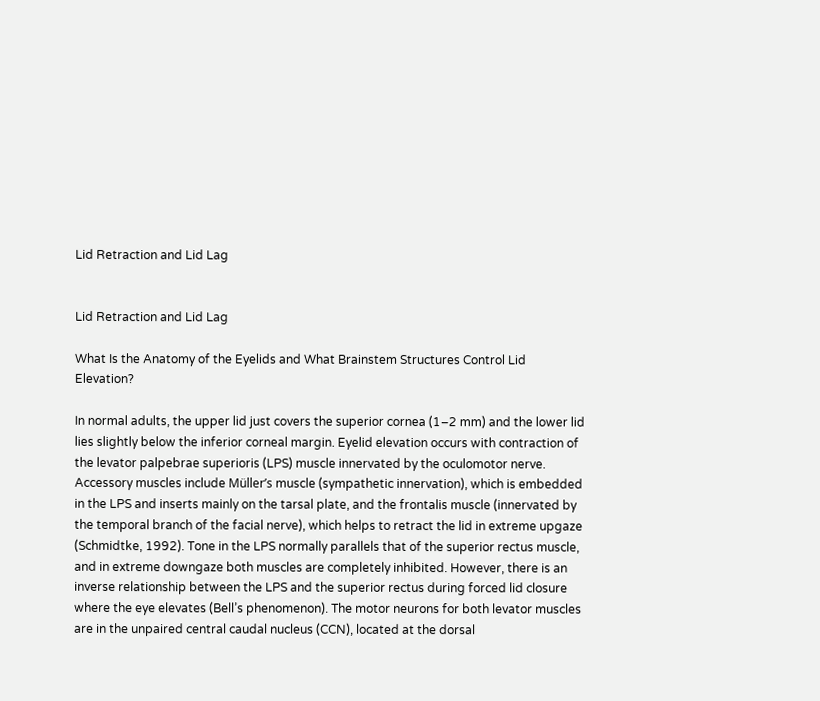Lid Retraction and Lid Lag


Lid Retraction and Lid Lag

What Is the Anatomy of the Eyelids and What Brainstem Structures Control Lid Elevation?

In normal adults, the upper lid just covers the superior cornea (1–2 mm) and the lower lid lies slightly below the inferior corneal margin. Eyelid elevation occurs with contraction of the levator palpebrae superioris (LPS) muscle innervated by the oculomotor nerve. Accessory muscles include Müller’s muscle (sympathetic innervation), which is embedded in the LPS and inserts mainly on the tarsal plate, and the frontalis muscle (innervated by the temporal branch of the facial nerve), which helps to retract the lid in extreme upgaze (Schmidtke, 1992). Tone in the LPS normally parallels that of the superior rectus muscle, and in extreme downgaze both muscles are completely inhibited. However, there is an inverse relationship between the LPS and the superior rectus during forced lid closure where the eye elevates (Bell’s phenomenon). The motor neurons for both levator muscles are in the unpaired central caudal nucleus (CCN), located at the dorsal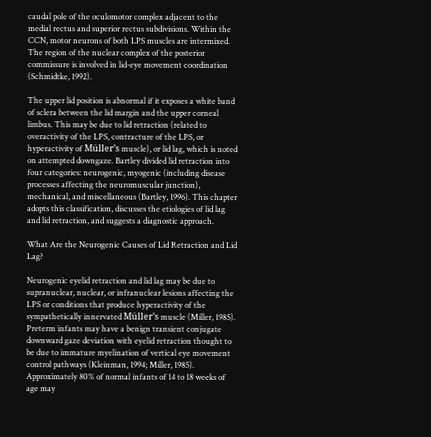caudal pole of the oculomotor complex adjacent to the medial rectus and superior rectus subdivisions. Within the CCN, motor neurons of both LPS muscles are intermixed. The region of the nuclear complex of the posterior commissure is involved in lid-eye movement coordination (Schmidtke, 1992).

The upper lid position is abnormal if it exposes a white band of sclera between the lid margin and the upper corneal limbus. This may be due to lid retraction (related to overactivity of the LPS, contracture of the LPS, or hyperactivity of Müller’s muscle), or lid lag, which is noted on attempted downgaze. Bartley divided lid retraction into four categories: neurogenic, myogenic (including disease processes affecting the neuromuscular junction), mechanical, and miscellaneous (Bartley, 1996). This chapter adopts this classification, discusses the etiologies of lid lag and lid retraction, and suggests a diagnostic approach.

What Are the Neurogenic Causes of Lid Retraction and Lid Lag?

Neurogenic eyelid retraction and lid lag may be due to supranuclear, nuclear, or infranuclear lesions affecting the LPS or conditions that produce hyperactivity of the sympathetically innervated Müller’s muscle (Miller, 1985). Preterm infants may have a benign transient conjugate downward gaze deviation with eyelid retraction thought to be due to immature myelination of vertical eye movement control pathways (Kleinman, 1994; Miller, 1985). Approximately 80% of normal infants of 14 to 18 weeks of age may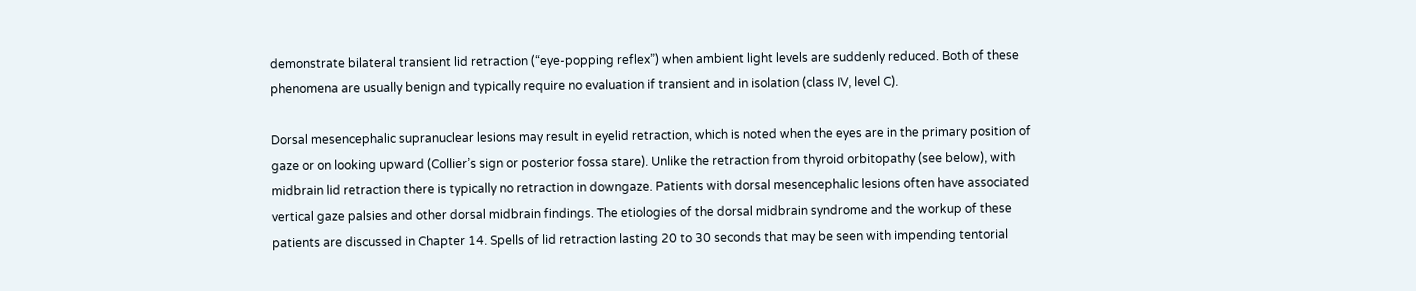demonstrate bilateral transient lid retraction (“eye-popping reflex”) when ambient light levels are suddenly reduced. Both of these phenomena are usually benign and typically require no evaluation if transient and in isolation (class IV, level C).

Dorsal mesencephalic supranuclear lesions may result in eyelid retraction, which is noted when the eyes are in the primary position of gaze or on looking upward (Collier’s sign or posterior fossa stare). Unlike the retraction from thyroid orbitopathy (see below), with midbrain lid retraction there is typically no retraction in downgaze. Patients with dorsal mesencephalic lesions often have associated vertical gaze palsies and other dorsal midbrain findings. The etiologies of the dorsal midbrain syndrome and the workup of these patients are discussed in Chapter 14. Spells of lid retraction lasting 20 to 30 seconds that may be seen with impending tentorial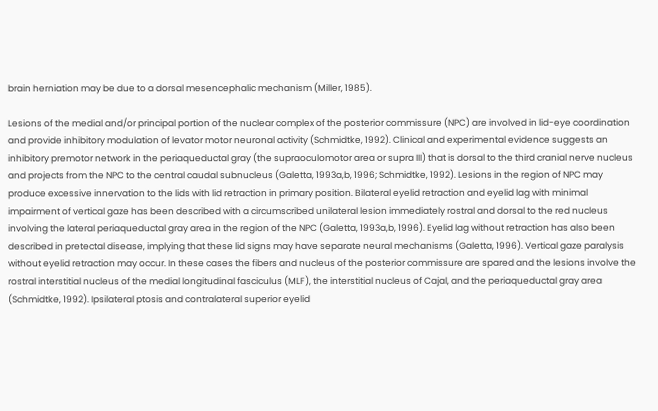brain herniation may be due to a dorsal mesencephalic mechanism (Miller, 1985).

Lesions of the medial and/or principal portion of the nuclear complex of the posterior commissure (NPC) are involved in lid-eye coordination and provide inhibitory modulation of levator motor neuronal activity (Schmidtke, 1992). Clinical and experimental evidence suggests an inhibitory premotor network in the periaqueductal gray (the supraoculomotor area or supra III) that is dorsal to the third cranial nerve nucleus and projects from the NPC to the central caudal subnucleus (Galetta, 1993a,b, 1996; Schmidtke, 1992). Lesions in the region of NPC may produce excessive innervation to the lids with lid retraction in primary position. Bilateral eyelid retraction and eyelid lag with minimal impairment of vertical gaze has been described with a circumscribed unilateral lesion immediately rostral and dorsal to the red nucleus involving the lateral periaqueductal gray area in the region of the NPC (Galetta, 1993a,b, 1996). Eyelid lag without retraction has also been described in pretectal disease, implying that these lid signs may have separate neural mechanisms (Galetta, 1996). Vertical gaze paralysis without eyelid retraction may occur. In these cases the fibers and nucleus of the posterior commissure are spared and the lesions involve the rostral interstitial nucleus of the medial longitudinal fasciculus (MLF), the interstitial nucleus of Cajal, and the periaqueductal gray area (Schmidtke, 1992). Ipsilateral ptosis and contralateral superior eyelid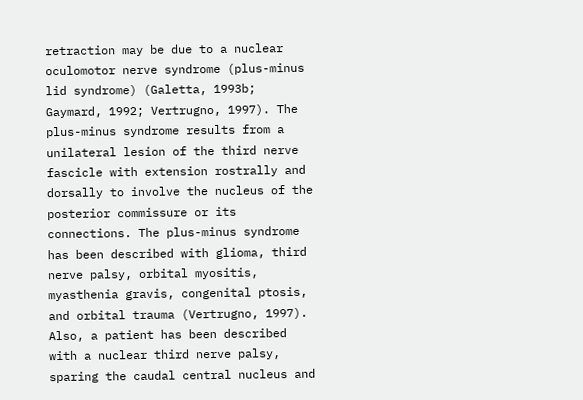retraction may be due to a nuclear oculomotor nerve syndrome (plus-minus lid syndrome) (Galetta, 1993b; Gaymard, 1992; Vertrugno, 1997). The plus-minus syndrome results from a unilateral lesion of the third nerve fascicle with extension rostrally and dorsally to involve the nucleus of the posterior commissure or its connections. The plus-minus syndrome has been described with glioma, third nerve palsy, orbital myositis, myasthenia gravis, congenital ptosis, and orbital trauma (Vertrugno, 1997). Also, a patient has been described with a nuclear third nerve palsy, sparing the caudal central nucleus and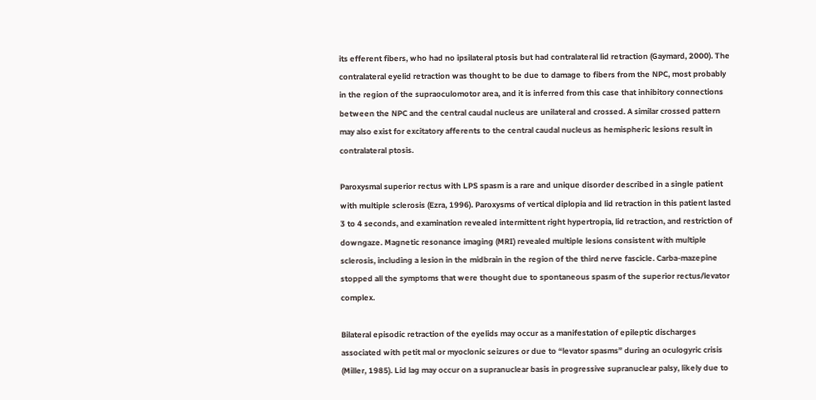its efferent fibers, who had no ipsilateral ptosis but had contralateral lid retraction (Gaymard, 2000). The contralateral eyelid retraction was thought to be due to damage to fibers from the NPC, most probably in the region of the supraoculomotor area, and it is inferred from this case that inhibitory connections between the NPC and the central caudal nucleus are unilateral and crossed. A similar crossed pattern may also exist for excitatory afferents to the central caudal nucleus as hemispheric lesions result in contralateral ptosis.

Paroxysmal superior rectus with LPS spasm is a rare and unique disorder described in a single patient with multiple sclerosis (Ezra, 1996). Paroxysms of vertical diplopia and lid retraction in this patient lasted 3 to 4 seconds, and examination revealed intermittent right hypertropia, lid retraction, and restriction of downgaze. Magnetic resonance imaging (MRI) revealed multiple lesions consistent with multiple sclerosis, including a lesion in the midbrain in the region of the third nerve fascicle. Carba-mazepine stopped all the symptoms that were thought due to spontaneous spasm of the superior rectus/levator complex.

Bilateral episodic retraction of the eyelids may occur as a manifestation of epileptic discharges associated with petit mal or myoclonic seizures or due to “levator spasms” during an oculogyric crisis (Miller, 1985). Lid lag may occur on a supranuclear basis in progressive supranuclear palsy, likely due to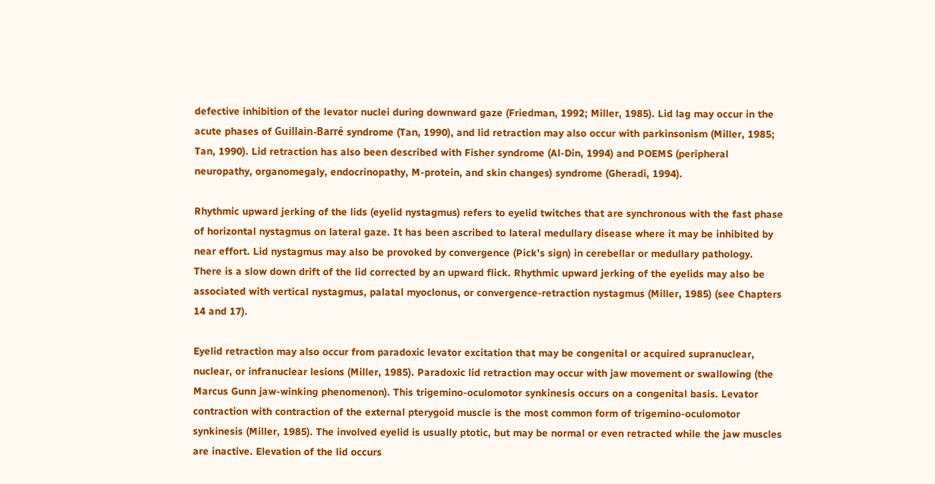defective inhibition of the levator nuclei during downward gaze (Friedman, 1992; Miller, 1985). Lid lag may occur in the acute phases of Guillain-Barré syndrome (Tan, 1990), and lid retraction may also occur with parkinsonism (Miller, 1985; Tan, 1990). Lid retraction has also been described with Fisher syndrome (Al-Din, 1994) and POEMS (peripheral neuropathy, organomegaly, endocrinopathy, M-protein, and skin changes) syndrome (Gheradi, 1994).

Rhythmic upward jerking of the lids (eyelid nystagmus) refers to eyelid twitches that are synchronous with the fast phase of horizontal nystagmus on lateral gaze. It has been ascribed to lateral medullary disease where it may be inhibited by near effort. Lid nystagmus may also be provoked by convergence (Pick’s sign) in cerebellar or medullary pathology. There is a slow down drift of the lid corrected by an upward flick. Rhythmic upward jerking of the eyelids may also be associated with vertical nystagmus, palatal myoclonus, or convergence-retraction nystagmus (Miller, 1985) (see Chapters 14 and 17).

Eyelid retraction may also occur from paradoxic levator excitation that may be congenital or acquired supranuclear, nuclear, or infranuclear lesions (Miller, 1985). Paradoxic lid retraction may occur with jaw movement or swallowing (the Marcus Gunn jaw-winking phenomenon). This trigemino-oculomotor synkinesis occurs on a congenital basis. Levator contraction with contraction of the external pterygoid muscle is the most common form of trigemino-oculomotor synkinesis (Miller, 1985). The involved eyelid is usually ptotic, but may be normal or even retracted while the jaw muscles are inactive. Elevation of the lid occurs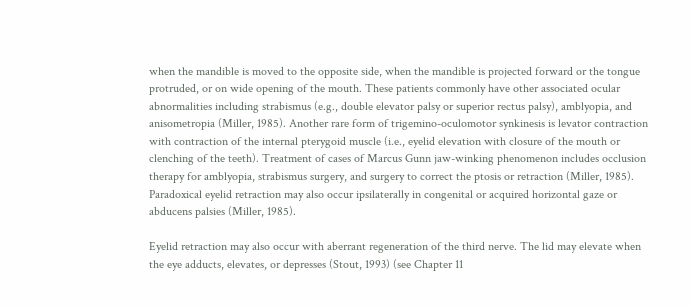when the mandible is moved to the opposite side, when the mandible is projected forward or the tongue protruded, or on wide opening of the mouth. These patients commonly have other associated ocular abnormalities including strabismus (e.g., double elevator palsy or superior rectus palsy), amblyopia, and anisometropia (Miller, 1985). Another rare form of trigemino-oculomotor synkinesis is levator contraction with contraction of the internal pterygoid muscle (i.e., eyelid elevation with closure of the mouth or clenching of the teeth). Treatment of cases of Marcus Gunn jaw-winking phenomenon includes occlusion therapy for amblyopia, strabismus surgery, and surgery to correct the ptosis or retraction (Miller, 1985). Paradoxical eyelid retraction may also occur ipsilaterally in congenital or acquired horizontal gaze or abducens palsies (Miller, 1985).

Eyelid retraction may also occur with aberrant regeneration of the third nerve. The lid may elevate when the eye adducts, elevates, or depresses (Stout, 1993) (see Chapter 11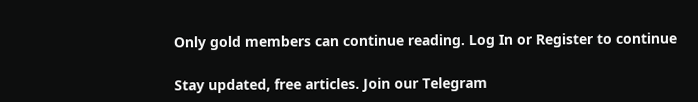Only gold members can continue reading. Log In or Register to continue

Stay updated, free articles. Join our Telegram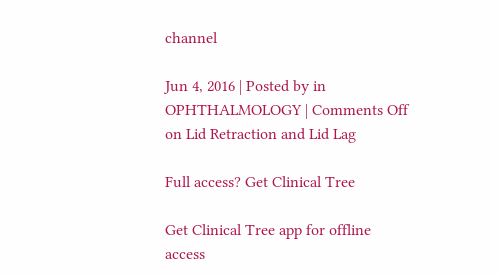channel

Jun 4, 2016 | Posted by in OPHTHALMOLOGY | Comments Off on Lid Retraction and Lid Lag

Full access? Get Clinical Tree

Get Clinical Tree app for offline access